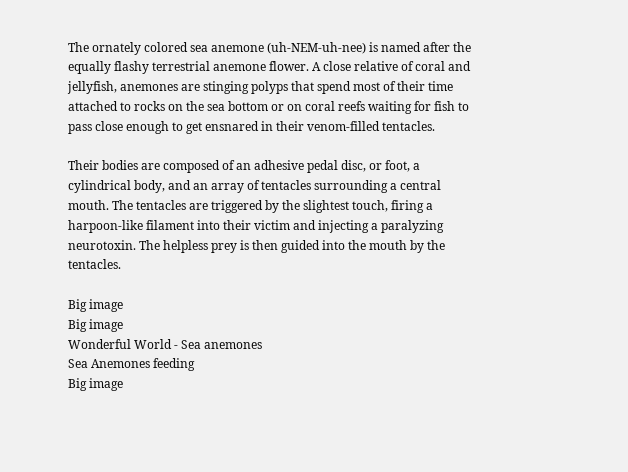The ornately colored sea anemone (uh-NEM-uh-nee) is named after the equally flashy terrestrial anemone flower. A close relative of coral and jellyfish, anemones are stinging polyps that spend most of their time attached to rocks on the sea bottom or on coral reefs waiting for fish to pass close enough to get ensnared in their venom-filled tentacles.

Their bodies are composed of an adhesive pedal disc, or foot, a cylindrical body, and an array of tentacles surrounding a central mouth. The tentacles are triggered by the slightest touch, firing a harpoon-like filament into their victim and injecting a paralyzing neurotoxin. The helpless prey is then guided into the mouth by the tentacles.

Big image
Big image
Wonderful World - Sea anemones
Sea Anemones feeding
Big image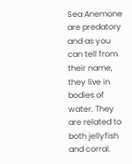Sea Anemone are predatory and as you can tell from their name, they live in bodies of water. They are related to both jellyfish and corral.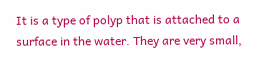It is a type of polyp that is attached to a surface in the water. They are very small,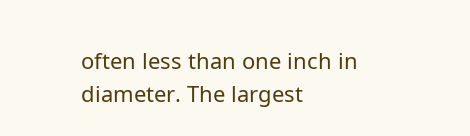often less than one inch in diameter. The largest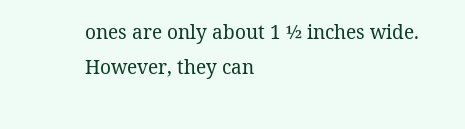ones are only about 1 ½ inches wide. However, they can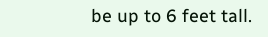be up to 6 feet tall.